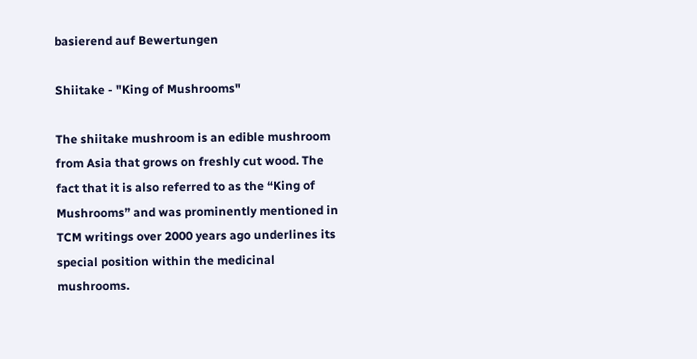basierend auf Bewertungen

Shiitake - "King of Mushrooms"

The shiitake mushroom is an edible mushroom from Asia that grows on freshly cut wood. The fact that it is also referred to as the “King of Mushrooms” and was prominently mentioned in TCM writings over 2000 years ago underlines its special position within the medicinal mushrooms.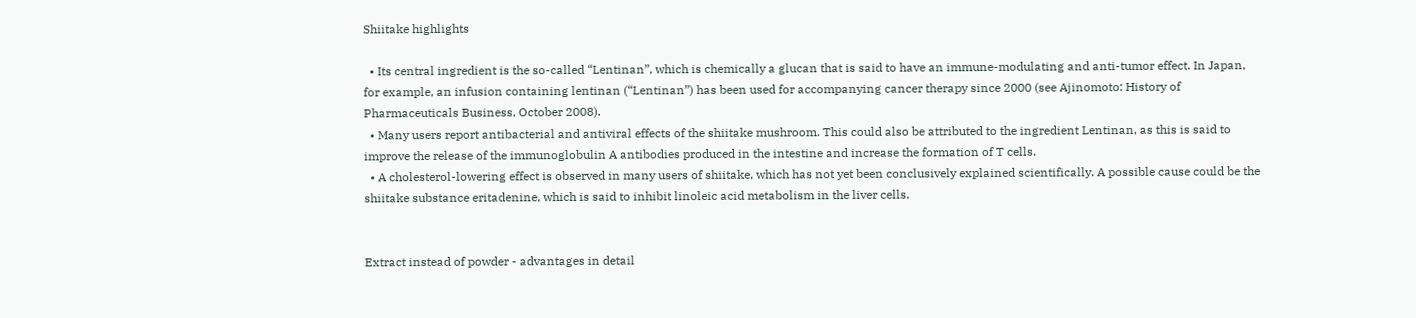Shiitake highlights

  • Its central ingredient is the so-called “Lentinan”, which is chemically a glucan that is said to have an immune-modulating and anti-tumor effect. In Japan, for example, an infusion containing lentinan (“Lentinan”) has been used for accompanying cancer therapy since 2000 (see Ajinomoto: History of Pharmaceuticals Business, October 2008).
  • Many users report antibacterial and antiviral effects of the shiitake mushroom. This could also be attributed to the ingredient Lentinan, as this is said to improve the release of the immunoglobulin A antibodies produced in the intestine and increase the formation of T cells.
  • A cholesterol-lowering effect is observed in many users of shiitake, which has not yet been conclusively explained scientifically. A possible cause could be the shiitake substance eritadenine, which is said to inhibit linoleic acid metabolism in the liver cells.


Extract instead of powder - advantages in detail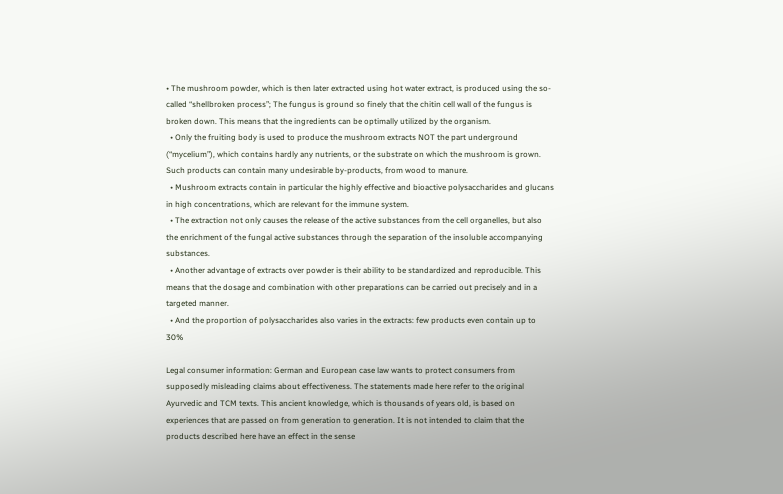• The mushroom powder, which is then later extracted using hot water extract, is produced using the so-called “shellbroken process”; The fungus is ground so finely that the chitin cell wall of the fungus is broken down. This means that the ingredients can be optimally utilized by the organism.
  • Only the fruiting body is used to produce the mushroom extracts NOT the part underground (“mycelium”), which contains hardly any nutrients, or the substrate on which the mushroom is grown. Such products can contain many undesirable by-products, from wood to manure.
  • Mushroom extracts contain in particular the highly effective and bioactive polysaccharides and glucans in high concentrations, which are relevant for the immune system.
  • The extraction not only causes the release of the active substances from the cell organelles, but also the enrichment of the fungal active substances through the separation of the insoluble accompanying substances.
  • Another advantage of extracts over powder is their ability to be standardized and reproducible. This means that the dosage and combination with other preparations can be carried out precisely and in a targeted manner.
  • And the proportion of polysaccharides also varies in the extracts: few products even contain up to 30%

Legal consumer information: German and European case law wants to protect consumers from supposedly misleading claims about effectiveness. The statements made here refer to the original Ayurvedic and TCM texts. This ancient knowledge, which is thousands of years old, is based on experiences that are passed on from generation to generation. It is not intended to claim that the products described here have an effect in the sense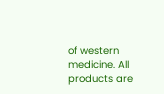of western medicine. All products are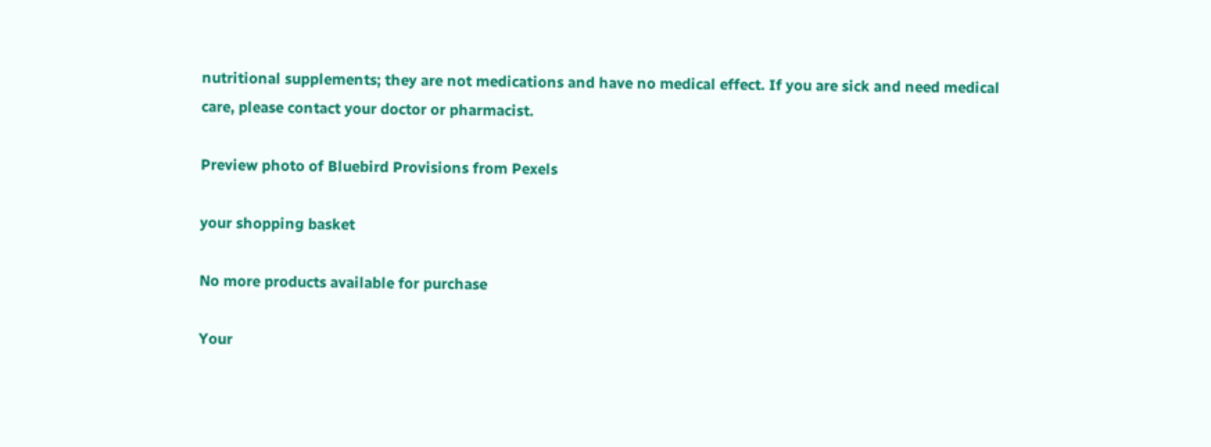nutritional supplements; they are not medications and have no medical effect. If you are sick and need medical care, please contact your doctor or pharmacist.

Preview photo of Bluebird Provisions from Pexels

your shopping basket

No more products available for purchase

Your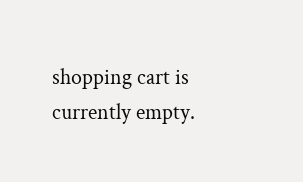shopping cart is currently empty.